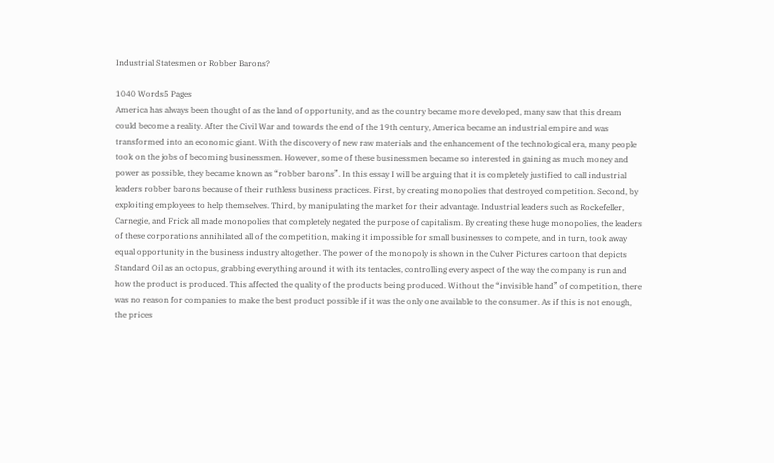Industrial Statesmen or Robber Barons?

1040 Words5 Pages
America has always been thought of as the land of opportunity, and as the country became more developed, many saw that this dream could become a reality. After the Civil War and towards the end of the 19th century, America became an industrial empire and was transformed into an economic giant. With the discovery of new raw materials and the enhancement of the technological era, many people took on the jobs of becoming businessmen. However, some of these businessmen became so interested in gaining as much money and power as possible, they became known as “robber barons”. In this essay I will be arguing that it is completely justified to call industrial leaders robber barons because of their ruthless business practices. First, by creating monopolies that destroyed competition. Second, by exploiting employees to help themselves. Third, by manipulating the market for their advantage. Industrial leaders such as Rockefeller, Carnegie, and Frick all made monopolies that completely negated the purpose of capitalism. By creating these huge monopolies, the leaders of these corporations annihilated all of the competition, making it impossible for small businesses to compete, and in turn, took away equal opportunity in the business industry altogether. The power of the monopoly is shown in the Culver Pictures cartoon that depicts Standard Oil as an octopus, grabbing everything around it with its tentacles, controlling every aspect of the way the company is run and how the product is produced. This affected the quality of the products being produced. Without the “invisible hand” of competition, there was no reason for companies to make the best product possible if it was the only one available to the consumer. As if this is not enough, the prices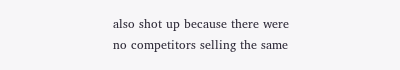also shot up because there were no competitors selling the same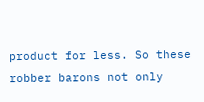product for less. So these robber barons not only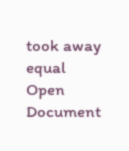took away equal
Open Document